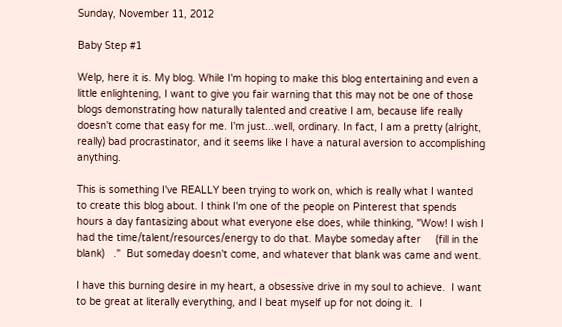Sunday, November 11, 2012

Baby Step #1

Welp, here it is. My blog. While I'm hoping to make this blog entertaining and even a little enlightening, I want to give you fair warning that this may not be one of those blogs demonstrating how naturally talented and creative I am, because life really doesn't come that easy for me. I'm just...well, ordinary. In fact, I am a pretty (alright, really) bad procrastinator, and it seems like I have a natural aversion to accomplishing anything.

This is something I've REALLY been trying to work on, which is really what I wanted to create this blog about. I think I'm one of the people on Pinterest that spends hours a day fantasizing about what everyone else does, while thinking, "Wow! I wish I had the time/talent/resources/energy to do that. Maybe someday after     (fill in the blank)   ."  But someday doesn't come, and whatever that blank was came and went.

I have this burning desire in my heart, a obsessive drive in my soul to achieve.  I want to be great at literally everything, and I beat myself up for not doing it.  I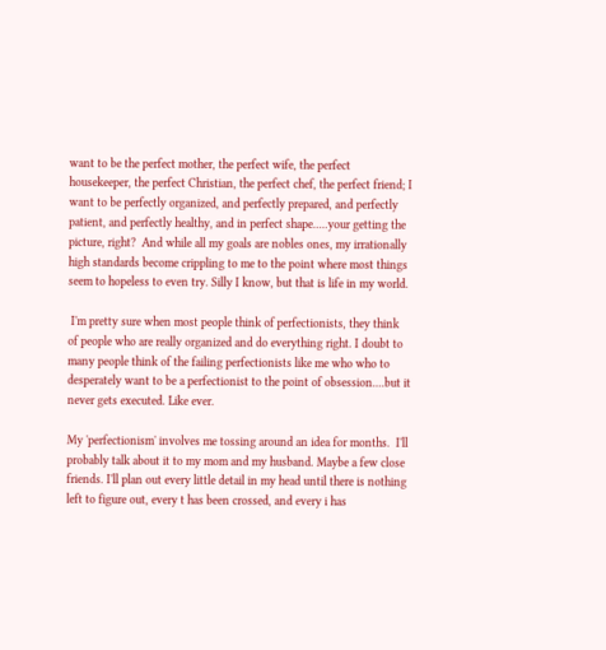want to be the perfect mother, the perfect wife, the perfect housekeeper, the perfect Christian, the perfect chef, the perfect friend; I want to be perfectly organized, and perfectly prepared, and perfectly patient, and perfectly healthy, and in perfect shape.....your getting the picture, right?  And while all my goals are nobles ones, my irrationally high standards become crippling to me to the point where most things seem to hopeless to even try. Silly I know, but that is life in my world.

 I'm pretty sure when most people think of perfectionists, they think of people who are really organized and do everything right. I doubt to many people think of the failing perfectionists like me who who to desperately want to be a perfectionist to the point of obsession....but it never gets executed. Like ever.

My 'perfectionism' involves me tossing around an idea for months.  I'll probably talk about it to my mom and my husband. Maybe a few close friends. I'll plan out every little detail in my head until there is nothing left to figure out, every t has been crossed, and every i has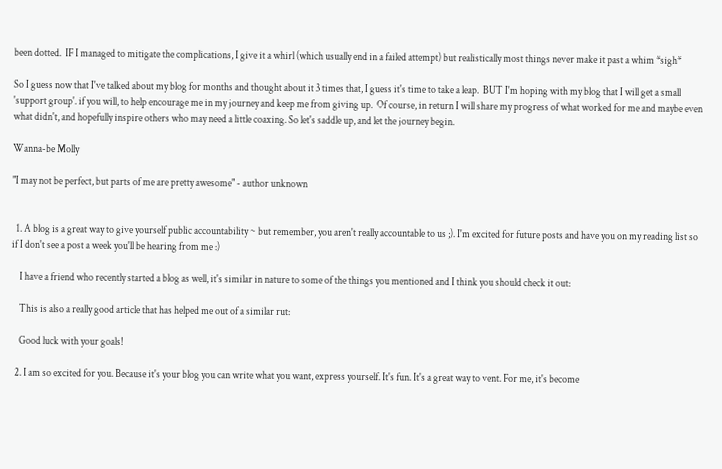been dotted.  IF I managed to mitigate the complications, I give it a whirl (which usually end in a failed attempt) but realistically most things never make it past a whim *sigh*

So I guess now that I've talked about my blog for months and thought about it 3 times that, I guess it's time to take a leap.  BUT I'm hoping with my blog that I will get a small 'support group'. if you will, to help encourage me in my journey and keep me from giving up.  Of course, in return I will share my progress of what worked for me and maybe even what didn't, and hopefully inspire others who may need a little coaxing. So let's saddle up, and let the journey begin.

Wanna-be Molly

"I may not be perfect, but parts of me are pretty awesome" - author unknown


  1. A blog is a great way to give yourself public accountability ~ but remember, you aren't really accountable to us ;). I'm excited for future posts and have you on my reading list so if I don't see a post a week you'll be hearing from me :)

    I have a friend who recently started a blog as well, it's similar in nature to some of the things you mentioned and I think you should check it out:

    This is also a really good article that has helped me out of a similar rut:

    Good luck with your goals!

  2. I am so excited for you. Because it's your blog you can write what you want, express yourself. It's fun. It's a great way to vent. For me, it's become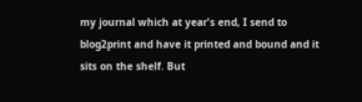my journal which at year's end, I send to blog2print and have it printed and bound and it sits on the shelf. But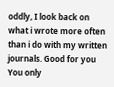oddly, I look back on what i wrote more often than i do with my written journals. Good for you You only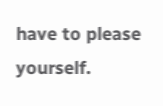have to please yourself.